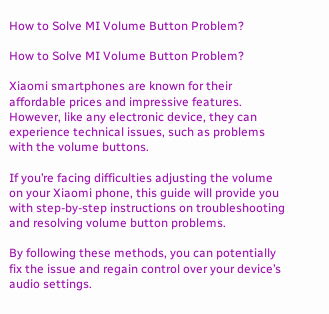How to Solve MI Volume Button Problem?

How to Solve MI Volume Button Problem?

Xiaomi smartphones are known for their affordable prices and impressive features. However, like any electronic device, they can experience technical issues, such as problems with the volume buttons.

If you’re facing difficulties adjusting the volume on your Xiaomi phone, this guide will provide you with step-by-step instructions on troubleshooting and resolving volume button problems.

By following these methods, you can potentially fix the issue and regain control over your device’s audio settings.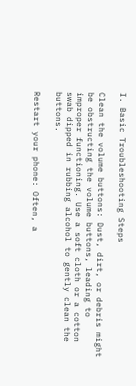I. Basic Troubleshooting Steps

Clean the volume buttons: Dust, dirt, or debris might be obstructing the volume buttons, leading to improper functioning. Use a soft cloth or a cotton swab dipped in rubbing alcohol to gently clean the buttons.

Restart your phone: Often, a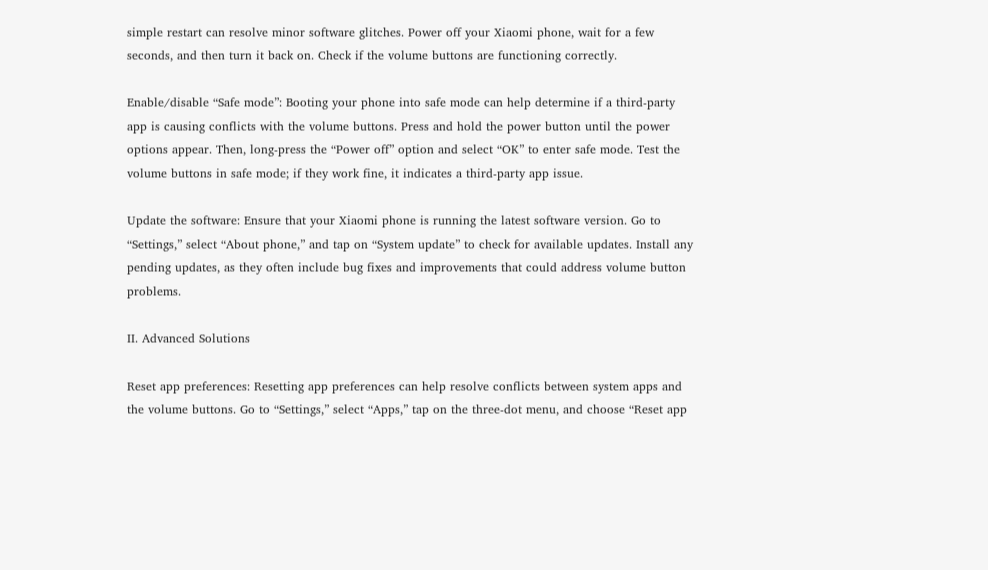simple restart can resolve minor software glitches. Power off your Xiaomi phone, wait for a few seconds, and then turn it back on. Check if the volume buttons are functioning correctly.

Enable/disable “Safe mode”: Booting your phone into safe mode can help determine if a third-party app is causing conflicts with the volume buttons. Press and hold the power button until the power options appear. Then, long-press the “Power off” option and select “OK” to enter safe mode. Test the volume buttons in safe mode; if they work fine, it indicates a third-party app issue.

Update the software: Ensure that your Xiaomi phone is running the latest software version. Go to “Settings,” select “About phone,” and tap on “System update” to check for available updates. Install any pending updates, as they often include bug fixes and improvements that could address volume button problems.

II. Advanced Solutions

Reset app preferences: Resetting app preferences can help resolve conflicts between system apps and the volume buttons. Go to “Settings,” select “Apps,” tap on the three-dot menu, and choose “Reset app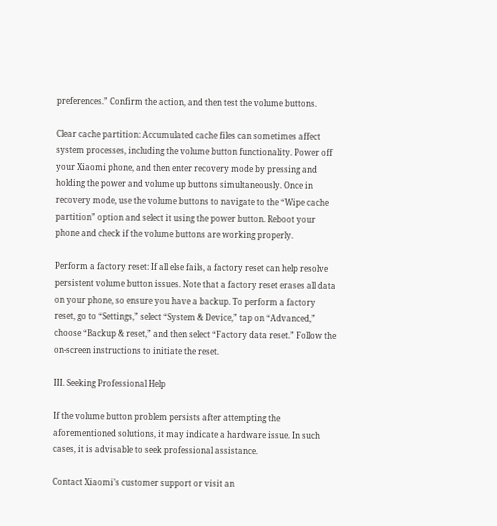preferences.” Confirm the action, and then test the volume buttons.

Clear cache partition: Accumulated cache files can sometimes affect system processes, including the volume button functionality. Power off your Xiaomi phone, and then enter recovery mode by pressing and holding the power and volume up buttons simultaneously. Once in recovery mode, use the volume buttons to navigate to the “Wipe cache partition” option and select it using the power button. Reboot your phone and check if the volume buttons are working properly.

Perform a factory reset: If all else fails, a factory reset can help resolve persistent volume button issues. Note that a factory reset erases all data on your phone, so ensure you have a backup. To perform a factory reset, go to “Settings,” select “System & Device,” tap on “Advanced,” choose “Backup & reset,” and then select “Factory data reset.” Follow the on-screen instructions to initiate the reset.

III. Seeking Professional Help

If the volume button problem persists after attempting the aforementioned solutions, it may indicate a hardware issue. In such cases, it is advisable to seek professional assistance.

Contact Xiaomi’s customer support or visit an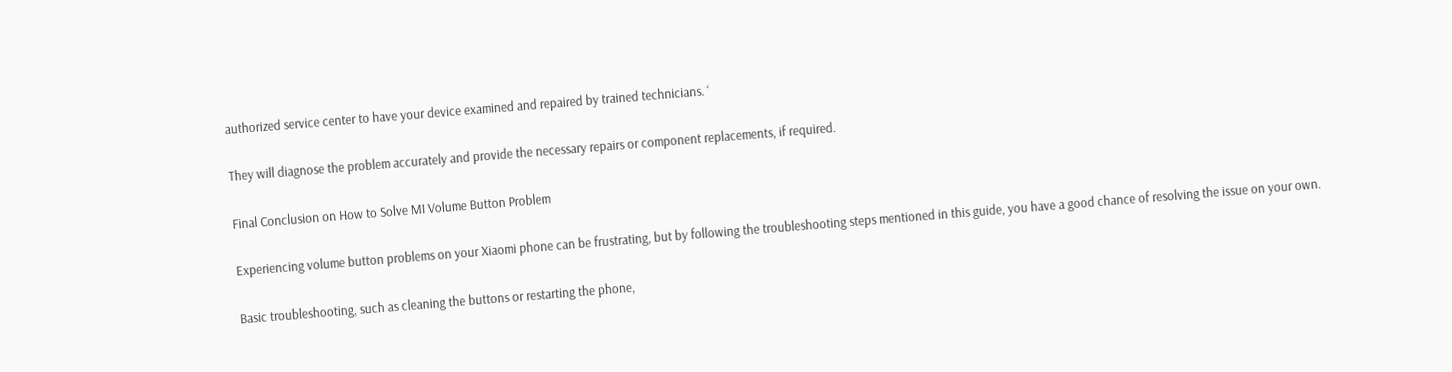authorized service center to have your device examined and repaired by trained technicians. ‘

They will diagnose the problem accurately and provide the necessary repairs or component replacements, if required.

Final Conclusion on How to Solve MI Volume Button Problem

Experiencing volume button problems on your Xiaomi phone can be frustrating, but by following the troubleshooting steps mentioned in this guide, you have a good chance of resolving the issue on your own.

Basic troubleshooting, such as cleaning the buttons or restarting the phone,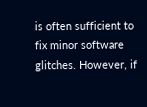is often sufficient to fix minor software glitches. However, if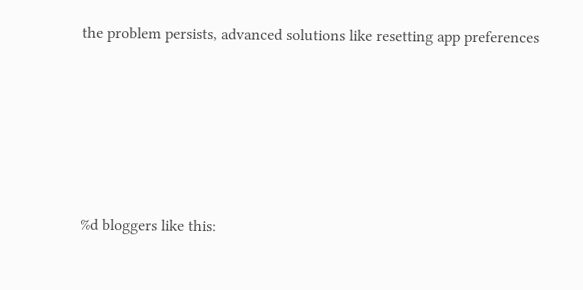the problem persists, advanced solutions like resetting app preferences





%d bloggers like this: